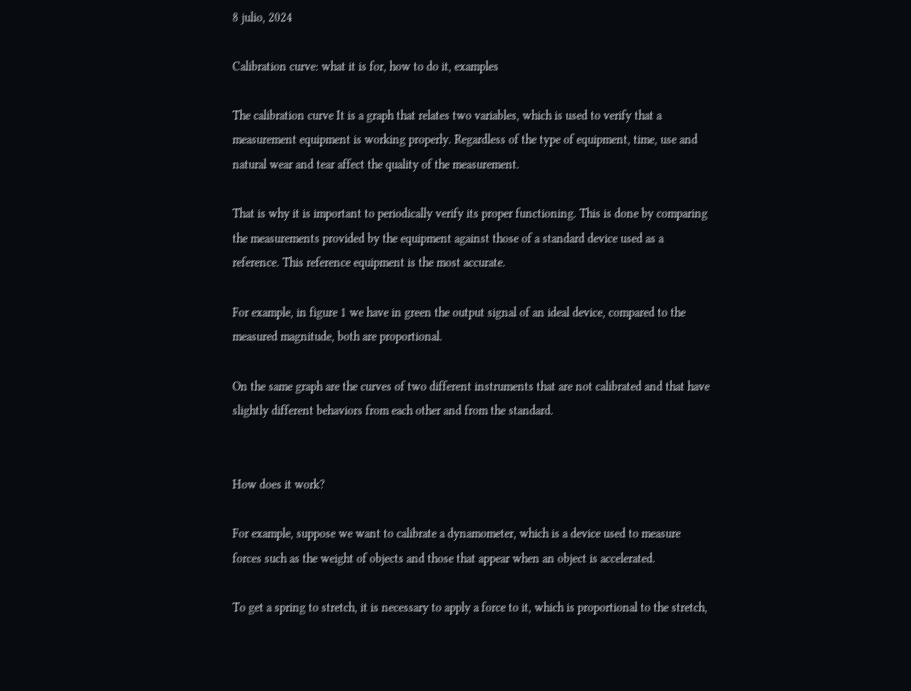8 julio, 2024

Calibration curve: what it is for, how to do it, examples

The calibration curve It is a graph that relates two variables, which is used to verify that a measurement equipment is working properly. Regardless of the type of equipment, time, use and natural wear and tear affect the quality of the measurement.

That is why it is important to periodically verify its proper functioning. This is done by comparing the measurements provided by the equipment against those of a standard device used as a reference. This reference equipment is the most accurate.

For example, in figure 1 we have in green the output signal of an ideal device, compared to the measured magnitude, both are proportional.

On the same graph are the curves of two different instruments that are not calibrated and that have slightly different behaviors from each other and from the standard.


How does it work?

For example, suppose we want to calibrate a dynamometer, which is a device used to measure forces such as the weight of objects and those that appear when an object is accelerated.

To get a spring to stretch, it is necessary to apply a force to it, which is proportional to the stretch,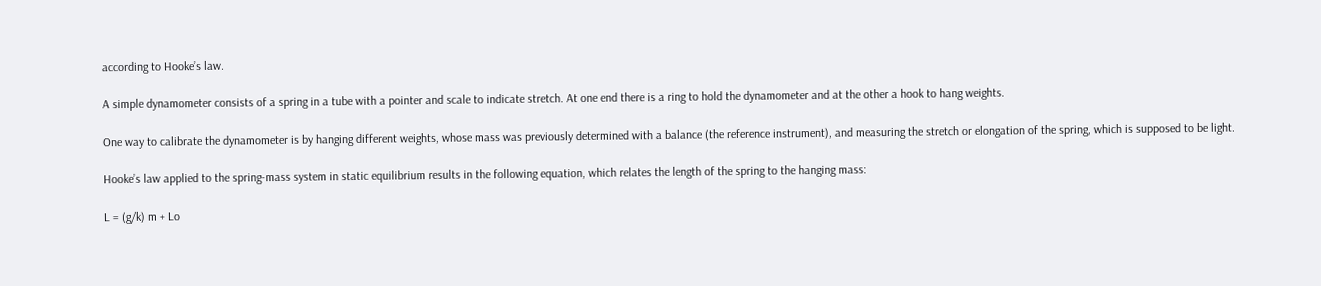according to Hooke’s law.

A simple dynamometer consists of a spring in a tube with a pointer and scale to indicate stretch. At one end there is a ring to hold the dynamometer and at the other a hook to hang weights.

One way to calibrate the dynamometer is by hanging different weights, whose mass was previously determined with a balance (the reference instrument), and measuring the stretch or elongation of the spring, which is supposed to be light.

Hooke’s law applied to the spring-mass system in static equilibrium results in the following equation, which relates the length of the spring to the hanging mass:

L = (g/k) m + Lo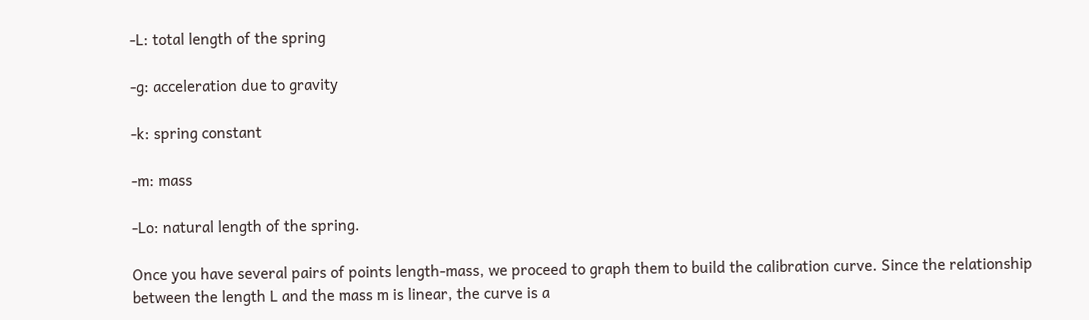-L: total length of the spring

-g: acceleration due to gravity

-k: spring constant

-m: mass

-Lo: natural length of the spring.

Once you have several pairs of points length-mass, we proceed to graph them to build the calibration curve. Since the relationship between the length L and the mass m is linear, the curve is a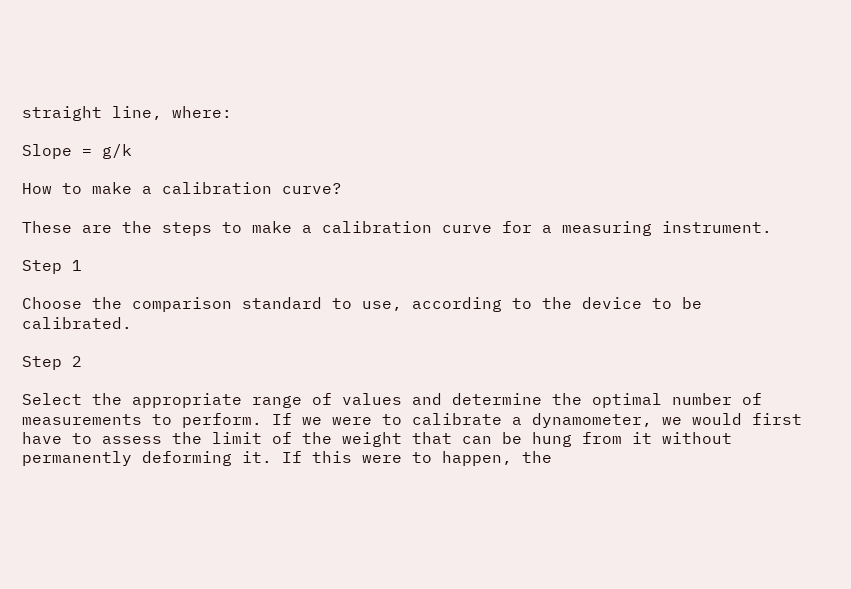straight line, where:

Slope = g/k

How to make a calibration curve?

These are the steps to make a calibration curve for a measuring instrument.

Step 1

Choose the comparison standard to use, according to the device to be calibrated.

Step 2

Select the appropriate range of values and determine the optimal number of measurements to perform. If we were to calibrate a dynamometer, we would first have to assess the limit of the weight that can be hung from it without permanently deforming it. If this were to happen, the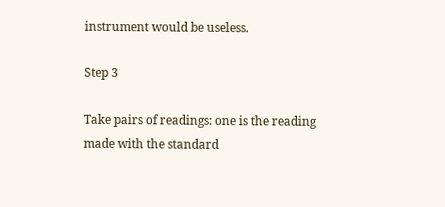instrument would be useless.

Step 3

Take pairs of readings: one is the reading made with the standard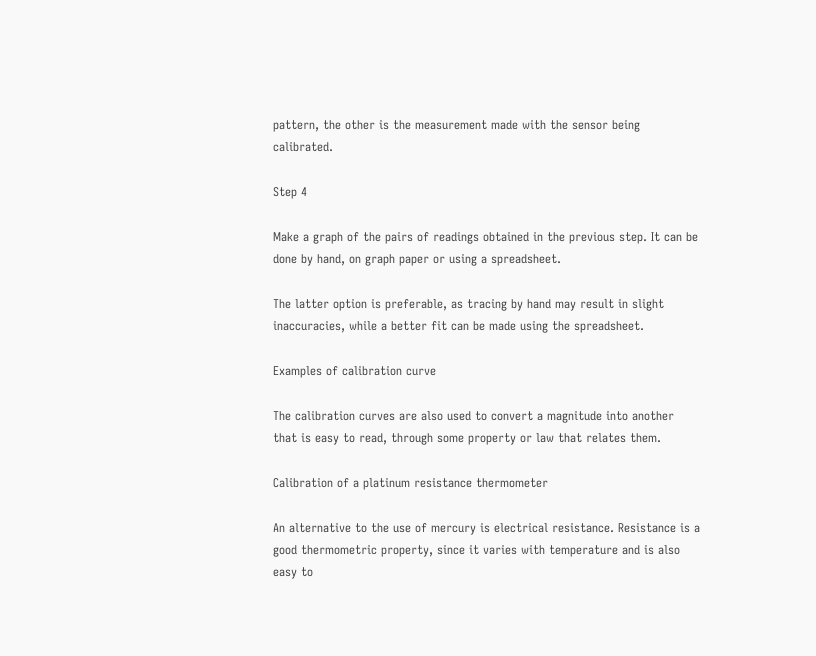pattern, the other is the measurement made with the sensor being calibrated.

Step 4

Make a graph of the pairs of readings obtained in the previous step. It can be done by hand, on graph paper or using a spreadsheet.

The latter option is preferable, as tracing by hand may result in slight inaccuracies, while a better fit can be made using the spreadsheet.

Examples of calibration curve

The calibration curves are also used to convert a magnitude into another that is easy to read, through some property or law that relates them.

Calibration of a platinum resistance thermometer

An alternative to the use of mercury is electrical resistance. Resistance is a good thermometric property, since it varies with temperature and is also easy to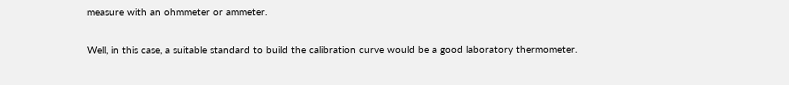measure with an ohmmeter or ammeter.

Well, in this case, a suitable standard to build the calibration curve would be a good laboratory thermometer.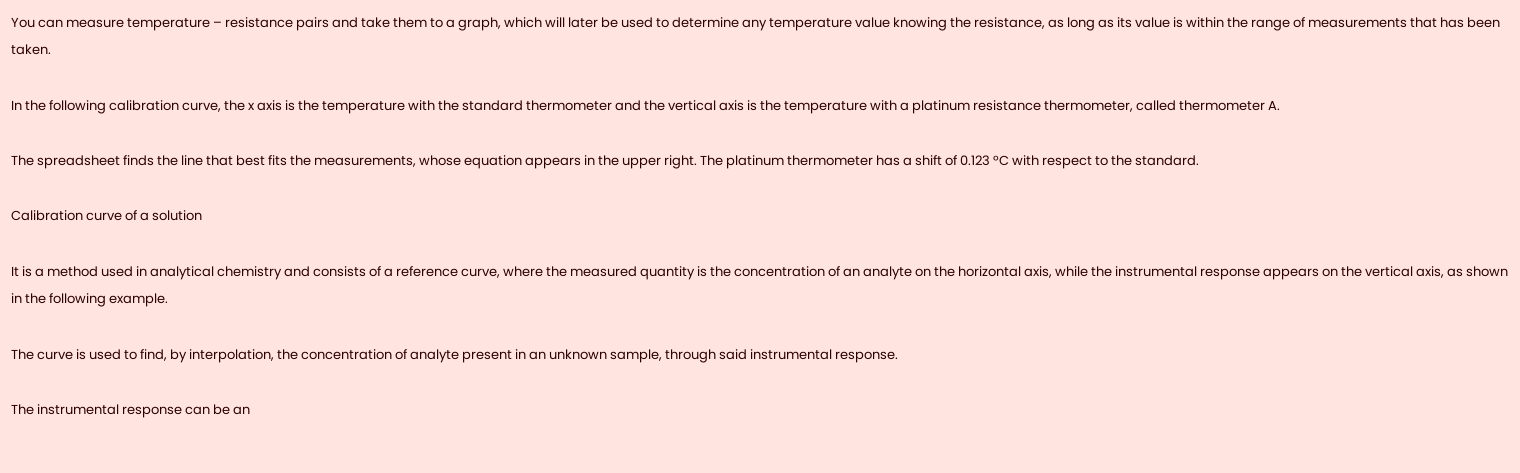You can measure temperature – resistance pairs and take them to a graph, which will later be used to determine any temperature value knowing the resistance, as long as its value is within the range of measurements that has been taken.

In the following calibration curve, the x axis is the temperature with the standard thermometer and the vertical axis is the temperature with a platinum resistance thermometer, called thermometer A.

The spreadsheet finds the line that best fits the measurements, whose equation appears in the upper right. The platinum thermometer has a shift of 0.123 ºC with respect to the standard.

Calibration curve of a solution

It is a method used in analytical chemistry and consists of a reference curve, where the measured quantity is the concentration of an analyte on the horizontal axis, while the instrumental response appears on the vertical axis, as shown in the following example.

The curve is used to find, by interpolation, the concentration of analyte present in an unknown sample, through said instrumental response.

The instrumental response can be an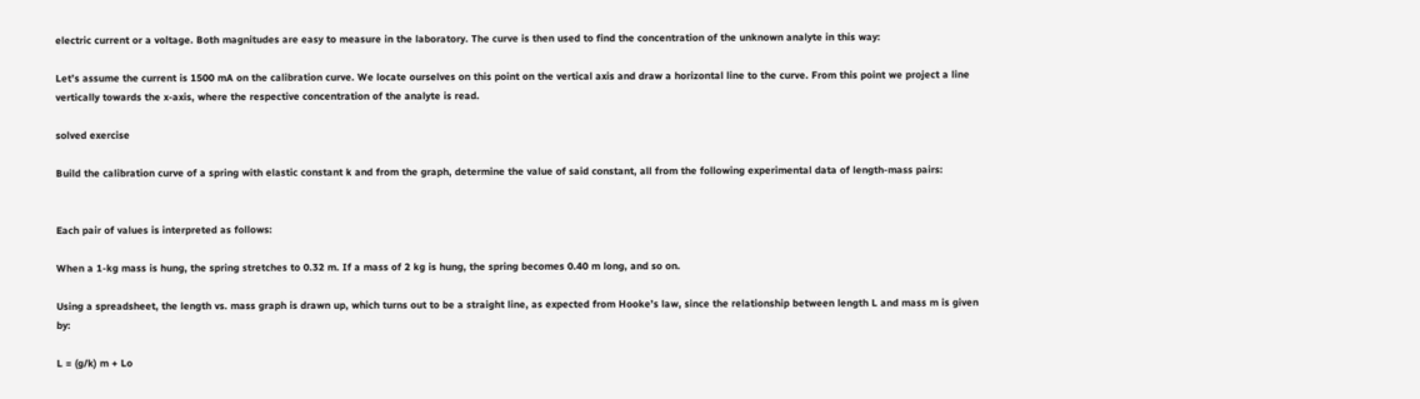electric current or a voltage. Both magnitudes are easy to measure in the laboratory. The curve is then used to find the concentration of the unknown analyte in this way:

Let’s assume the current is 1500 mA on the calibration curve. We locate ourselves on this point on the vertical axis and draw a horizontal line to the curve. From this point we project a line vertically towards the x-axis, where the respective concentration of the analyte is read.

solved exercise

Build the calibration curve of a spring with elastic constant k and from the graph, determine the value of said constant, all from the following experimental data of length-mass pairs:


Each pair of values is interpreted as follows:

When a 1-kg mass is hung, the spring stretches to 0.32 m. If a mass of 2 kg is hung, the spring becomes 0.40 m long, and so on.

Using a spreadsheet, the length vs. mass graph is drawn up, which turns out to be a straight line, as expected from Hooke’s law, since the relationship between length L and mass m is given by:

L = (g/k) m + Lo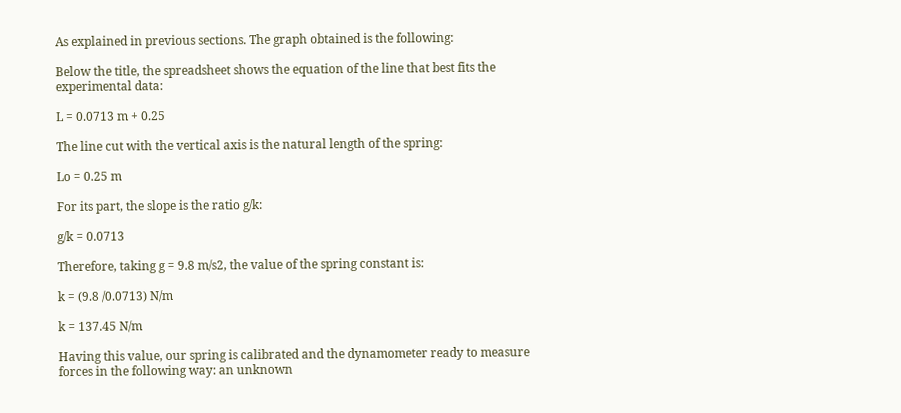As explained in previous sections. The graph obtained is the following:

Below the title, the spreadsheet shows the equation of the line that best fits the experimental data:

L = 0.0713 m + 0.25

The line cut with the vertical axis is the natural length of the spring:

Lo = 0.25 m

For its part, the slope is the ratio g/k:

g/k = 0.0713

Therefore, taking g = 9.8 m/s2, the value of the spring constant is:

k = (9.8 /0.0713) N/m

k = 137.45 N/m

Having this value, our spring is calibrated and the dynamometer ready to measure forces in the following way: an unknown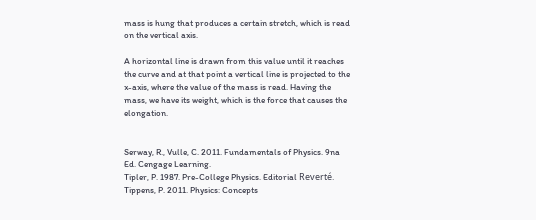mass is hung that produces a certain stretch, which is read on the vertical axis.

A horizontal line is drawn from this value until it reaches the curve and at that point a vertical line is projected to the x-axis, where the value of the mass is read. Having the mass, we have its weight, which is the force that causes the elongation.


Serway, R., Vulle, C. 2011. Fundamentals of Physics. 9na Ed. Cengage Learning.
Tipler, P. 1987. Pre-College Physics. Editorial Reverté.
Tippens, P. 2011. Physics: Concepts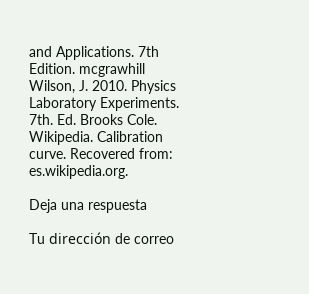and Applications. 7th Edition. mcgrawhill
Wilson, J. 2010. Physics Laboratory Experiments. 7th. Ed. Brooks Cole. Wikipedia. Calibration curve. Recovered from: es.wikipedia.org.

Deja una respuesta

Tu dirección de correo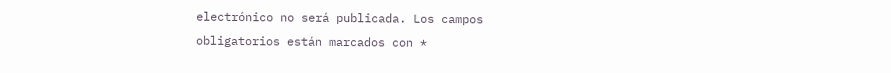electrónico no será publicada. Los campos obligatorios están marcados con *